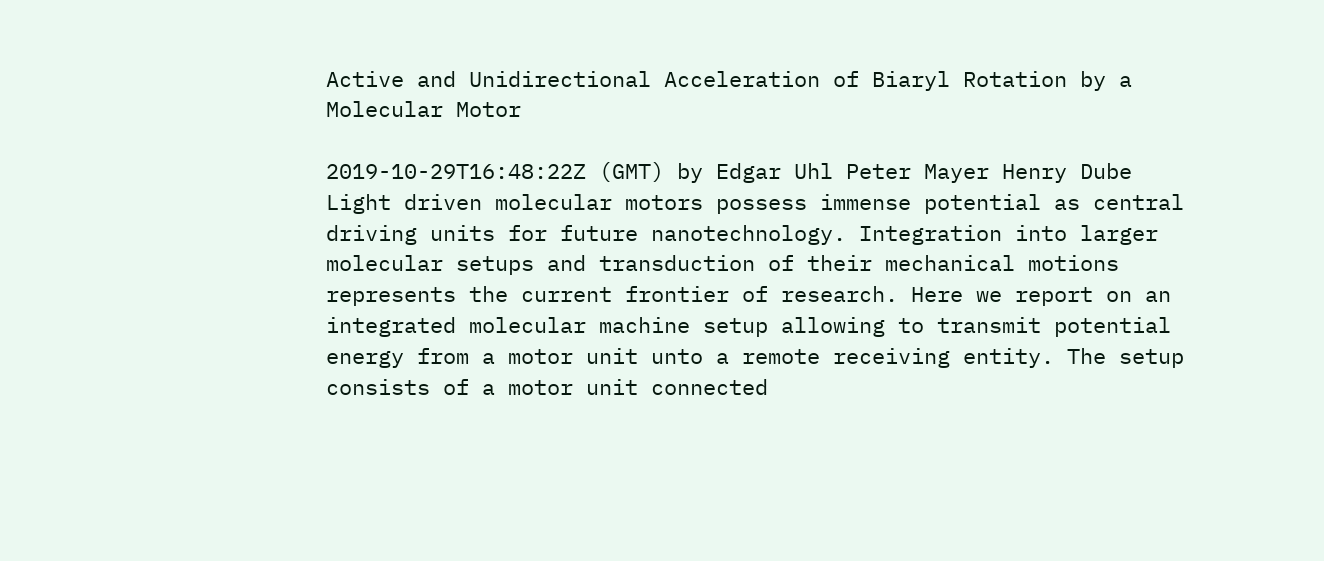Active and Unidirectional Acceleration of Biaryl Rotation by a Molecular Motor

2019-10-29T16:48:22Z (GMT) by Edgar Uhl Peter Mayer Henry Dube
Light driven molecular motors possess immense potential as central driving units for future nanotechnology. Integration into larger molecular setups and transduction of their mechanical motions represents the current frontier of research. Here we report on an integrated molecular machine setup allowing to transmit potential energy from a motor unit unto a remote receiving entity. The setup consists of a motor unit connected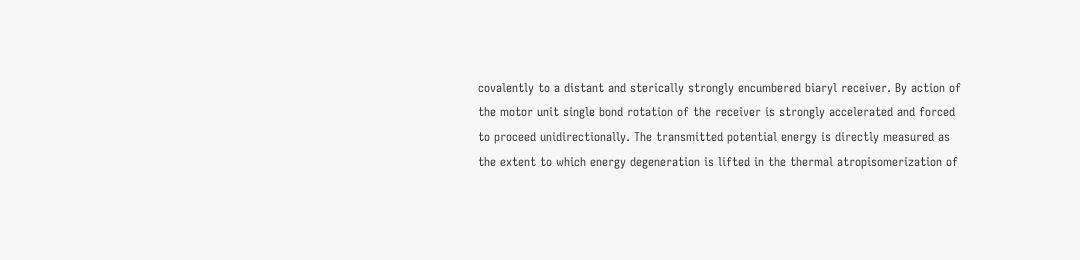covalently to a distant and sterically strongly encumbered biaryl receiver. By action of the motor unit single bond rotation of the receiver is strongly accelerated and forced to proceed unidirectionally. The transmitted potential energy is directly measured as the extent to which energy degeneration is lifted in the thermal atropisomerization of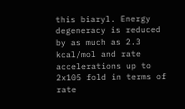this biaryl. Energy degeneracy is reduced by as much as 2.3 kcal/mol and rate accelerations up to 2x105 fold in terms of rate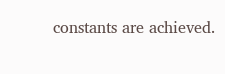constants are achieved.